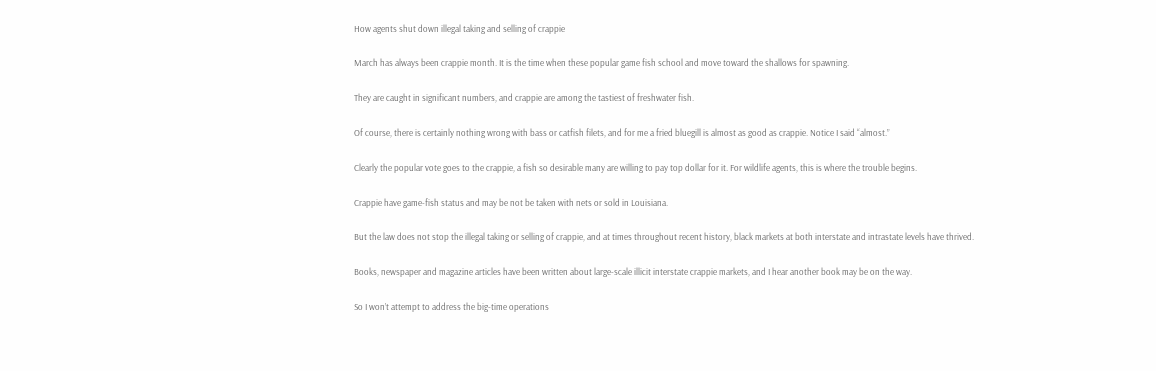How agents shut down illegal taking and selling of crappie

March has always been crappie month. It is the time when these popular game fish school and move toward the shallows for spawning.

They are caught in significant numbers, and crappie are among the tastiest of freshwater fish.

Of course, there is certainly nothing wrong with bass or catfish filets, and for me a fried bluegill is almost as good as crappie. Notice I said “almost.”

Clearly the popular vote goes to the crappie, a fish so desirable many are willing to pay top dollar for it. For wildlife agents, this is where the trouble begins.

Crappie have game-fish status and may be not be taken with nets or sold in Louisiana.

But the law does not stop the illegal taking or selling of crappie, and at times throughout recent history, black markets at both interstate and intrastate levels have thrived.

Books, newspaper and magazine articles have been written about large-scale illicit interstate crappie markets, and I hear another book may be on the way.

So I won’t attempt to address the big-time operations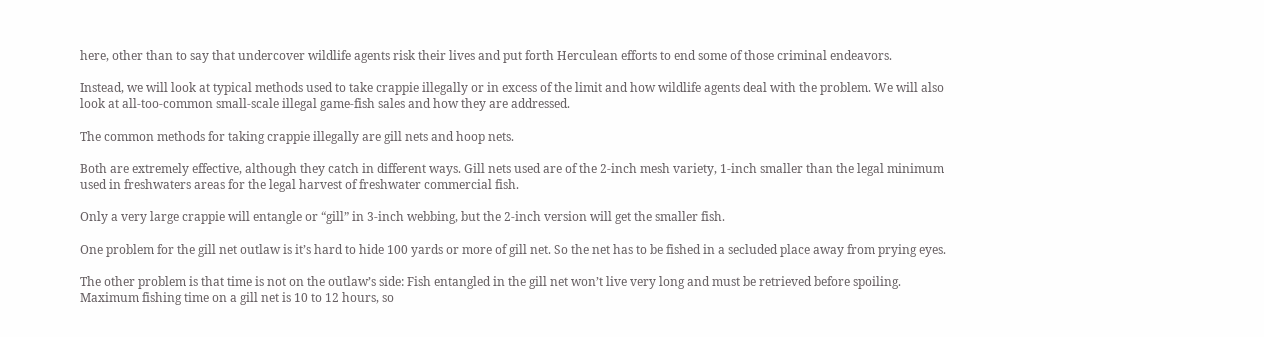here, other than to say that undercover wildlife agents risk their lives and put forth Herculean efforts to end some of those criminal endeavors.

Instead, we will look at typical methods used to take crappie illegally or in excess of the limit and how wildlife agents deal with the problem. We will also look at all-too-common small-scale illegal game-fish sales and how they are addressed.

The common methods for taking crappie illegally are gill nets and hoop nets.

Both are extremely effective, although they catch in different ways. Gill nets used are of the 2-inch mesh variety, 1-inch smaller than the legal minimum used in freshwaters areas for the legal harvest of freshwater commercial fish.

Only a very large crappie will entangle or “gill” in 3-inch webbing, but the 2-inch version will get the smaller fish.

One problem for the gill net outlaw is it’s hard to hide 100 yards or more of gill net. So the net has to be fished in a secluded place away from prying eyes.

The other problem is that time is not on the outlaw’s side: Fish entangled in the gill net won’t live very long and must be retrieved before spoiling. Maximum fishing time on a gill net is 10 to 12 hours, so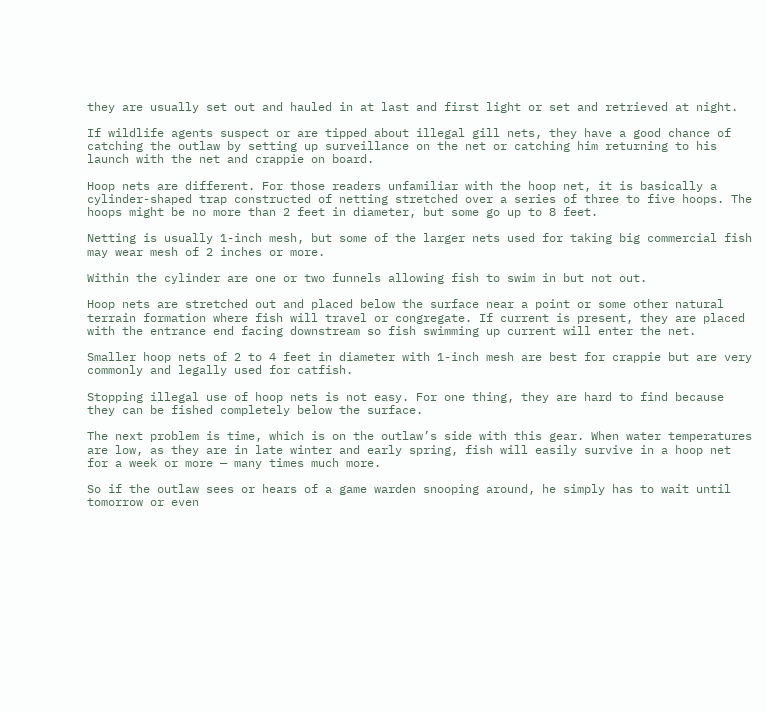they are usually set out and hauled in at last and first light or set and retrieved at night.

If wildlife agents suspect or are tipped about illegal gill nets, they have a good chance of catching the outlaw by setting up surveillance on the net or catching him returning to his launch with the net and crappie on board.

Hoop nets are different. For those readers unfamiliar with the hoop net, it is basically a cylinder-shaped trap constructed of netting stretched over a series of three to five hoops. The hoops might be no more than 2 feet in diameter, but some go up to 8 feet.

Netting is usually 1-inch mesh, but some of the larger nets used for taking big commercial fish may wear mesh of 2 inches or more.

Within the cylinder are one or two funnels allowing fish to swim in but not out.

Hoop nets are stretched out and placed below the surface near a point or some other natural terrain formation where fish will travel or congregate. If current is present, they are placed with the entrance end facing downstream so fish swimming up current will enter the net.

Smaller hoop nets of 2 to 4 feet in diameter with 1-inch mesh are best for crappie but are very commonly and legally used for catfish.

Stopping illegal use of hoop nets is not easy. For one thing, they are hard to find because they can be fished completely below the surface.

The next problem is time, which is on the outlaw’s side with this gear. When water temperatures are low, as they are in late winter and early spring, fish will easily survive in a hoop net for a week or more — many times much more.

So if the outlaw sees or hears of a game warden snooping around, he simply has to wait until tomorrow or even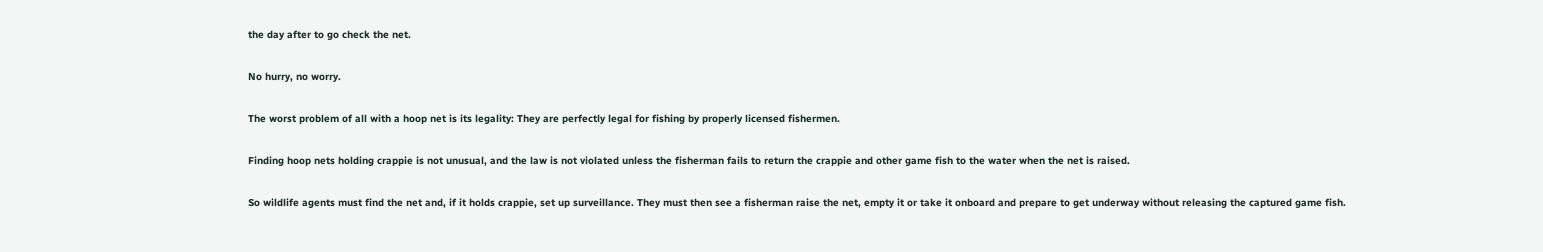the day after to go check the net.

No hurry, no worry.

The worst problem of all with a hoop net is its legality: They are perfectly legal for fishing by properly licensed fishermen.

Finding hoop nets holding crappie is not unusual, and the law is not violated unless the fisherman fails to return the crappie and other game fish to the water when the net is raised.

So wildlife agents must find the net and, if it holds crappie, set up surveillance. They must then see a fisherman raise the net, empty it or take it onboard and prepare to get underway without releasing the captured game fish.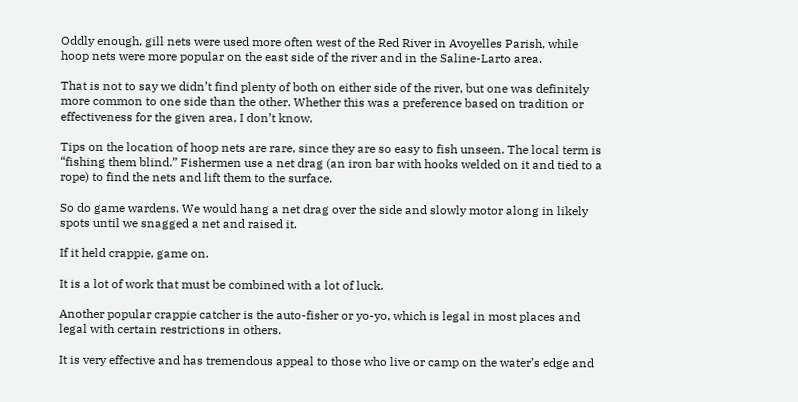Oddly enough, gill nets were used more often west of the Red River in Avoyelles Parish, while hoop nets were more popular on the east side of the river and in the Saline-Larto area.

That is not to say we didn’t find plenty of both on either side of the river, but one was definitely more common to one side than the other. Whether this was a preference based on tradition or effectiveness for the given area, I don’t know.

Tips on the location of hoop nets are rare, since they are so easy to fish unseen. The local term is “fishing them blind.” Fishermen use a net drag (an iron bar with hooks welded on it and tied to a rope) to find the nets and lift them to the surface.

So do game wardens. We would hang a net drag over the side and slowly motor along in likely spots until we snagged a net and raised it.

If it held crappie, game on.

It is a lot of work that must be combined with a lot of luck.

Another popular crappie catcher is the auto-fisher or yo-yo, which is legal in most places and legal with certain restrictions in others.

It is very effective and has tremendous appeal to those who live or camp on the water’s edge and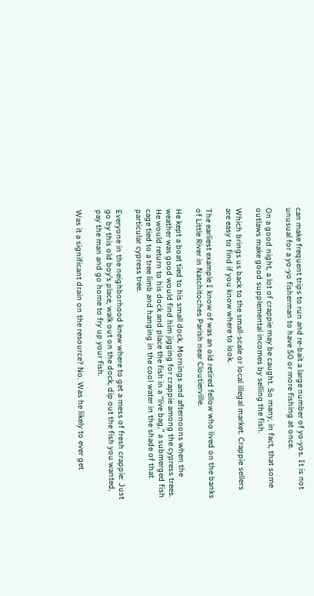can make frequent trips to run and re-bait a large number of yo-yos. It is not unusual for a yo-yo fisherman to have 50 or more fishing at once.

On a good night, a lot of crappie may be caught. So many, in fact, that some outlaws make good supplemental incomes by selling the fish.

Which brings us back to the small-scale or local illegal market. Crappie sellers are easy to find if you know where to look.

The earliest example I know of was an old retired fellow who lived on the banks of Little River in Natchitoches Parish near Cloutierville.

He kept a boat tied to his small dock. Mornings and afternoons when the weather was good would find him jigging for crappie among the cypress trees. He would return to his dock and place the fish in a “live bag,” a submerged fish cage tied to a tree limb and hanging in the cool water in the shade of that particular cypress tree.

Everyone in the neighborhood knew where to get a mess of fresh crappie: Just go by this old boy’s place, walk out on the dock, dip out the fish you wanted, pay the man and go home to fry up your fish.

Was it a significant drain on the resource? No. Was he likely to ever get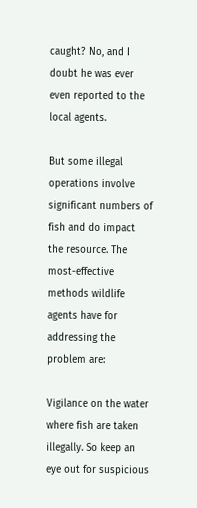caught? No, and I doubt he was ever even reported to the local agents.

But some illegal operations involve significant numbers of fish and do impact the resource. The most-effective methods wildlife agents have for addressing the problem are:

Vigilance on the water where fish are taken illegally. So keep an eye out for suspicious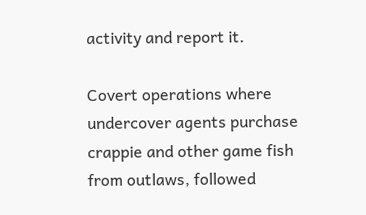activity and report it.

Covert operations where undercover agents purchase crappie and other game fish from outlaws, followed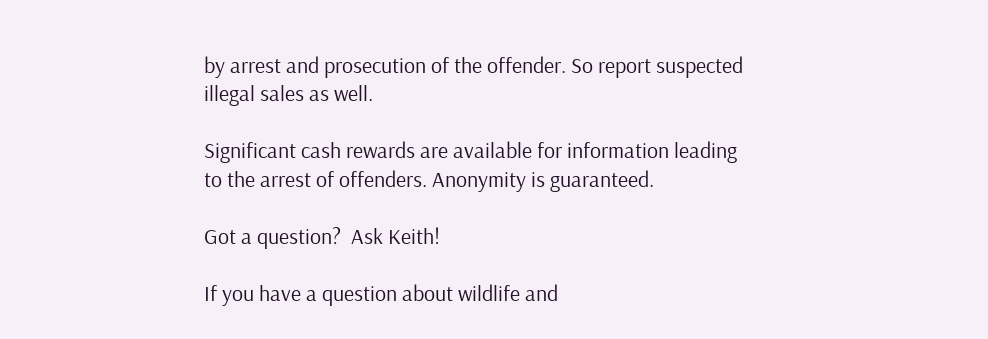by arrest and prosecution of the offender. So report suspected illegal sales as well.

Significant cash rewards are available for information leading to the arrest of offenders. Anonymity is guaranteed.

Got a question?  Ask Keith!

If you have a question about wildlife and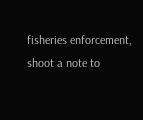fisheries enforcement, shoot a note to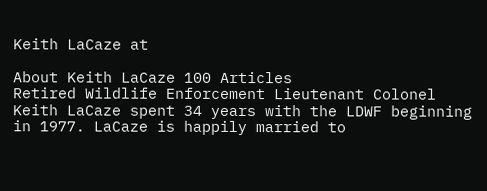Keith LaCaze at

About Keith LaCaze 100 Articles
Retired Wildlife Enforcement Lieutenant Colonel Keith LaCaze spent 34 years with the LDWF beginning in 1977. LaCaze is happily married to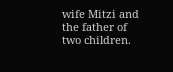wife Mitzi and the father of two children.